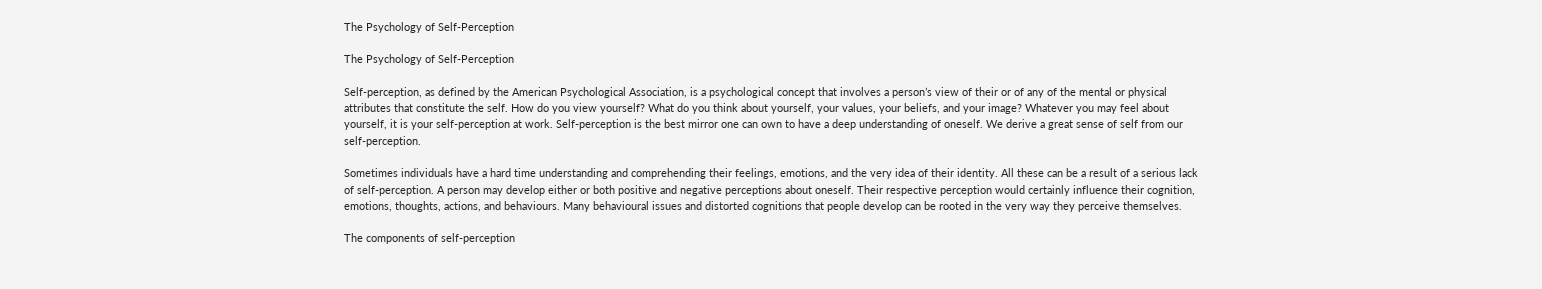The Psychology of Self-Perception

The Psychology of Self-Perception

Self-perception, as defined by the American Psychological Association, is a psychological concept that involves a person’s view of their or of any of the mental or physical attributes that constitute the self. How do you view yourself? What do you think about yourself, your values, your beliefs, and your image? Whatever you may feel about yourself, it is your self-perception at work. Self-perception is the best mirror one can own to have a deep understanding of oneself. We derive a great sense of self from our self-perception.

Sometimes individuals have a hard time understanding and comprehending their feelings, emotions, and the very idea of their identity. All these can be a result of a serious lack of self-perception. A person may develop either or both positive and negative perceptions about oneself. Their respective perception would certainly influence their cognition, emotions, thoughts, actions, and behaviours. Many behavioural issues and distorted cognitions that people develop can be rooted in the very way they perceive themselves.

The components of self-perception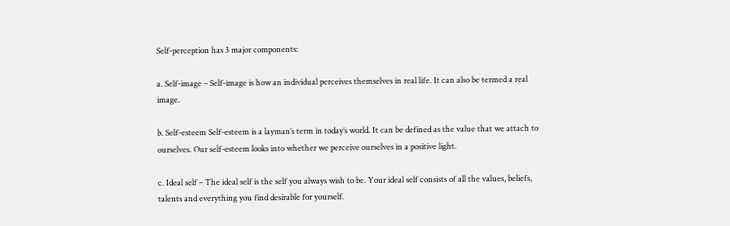Self-perception has 3 major components:

a. Self-image – Self-image is how an individual perceives themselves in real life. It can also be termed a real image.

b. Self-esteem Self-esteem is a layman’s term in today’s world. It can be defined as the value that we attach to ourselves. Our self-esteem looks into whether we perceive ourselves in a positive light.

c. Ideal self – The ideal self is the self you always wish to be. Your ideal self consists of all the values, beliefs, talents and everything you find desirable for yourself.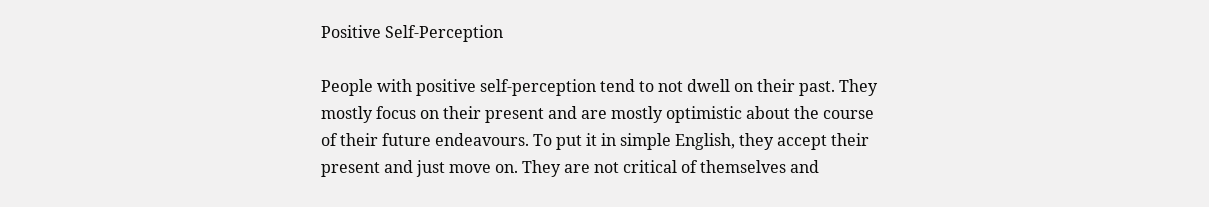Positive Self-Perception

People with positive self-perception tend to not dwell on their past. They mostly focus on their present and are mostly optimistic about the course of their future endeavours. To put it in simple English, they accept their present and just move on. They are not critical of themselves and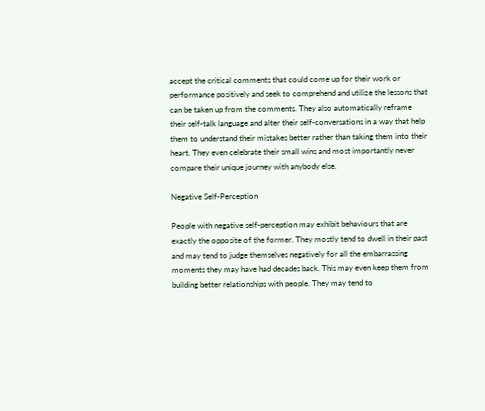accept the critical comments that could come up for their work or performance positively and seek to comprehend and utilize the lessons that can be taken up from the comments. They also automatically reframe their self-talk language and alter their self-conversations in a way that help them to understand their mistakes better rather than taking them into their heart. They even celebrate their small wins and most importantly never compare their unique journey with anybody else.

Negative Self-Perception

People with negative self-perception may exhibit behaviours that are exactly the opposite of the former. They mostly tend to dwell in their past and may tend to judge themselves negatively for all the embarrassing moments they may have had decades back. This may even keep them from building better relationships with people. They may tend to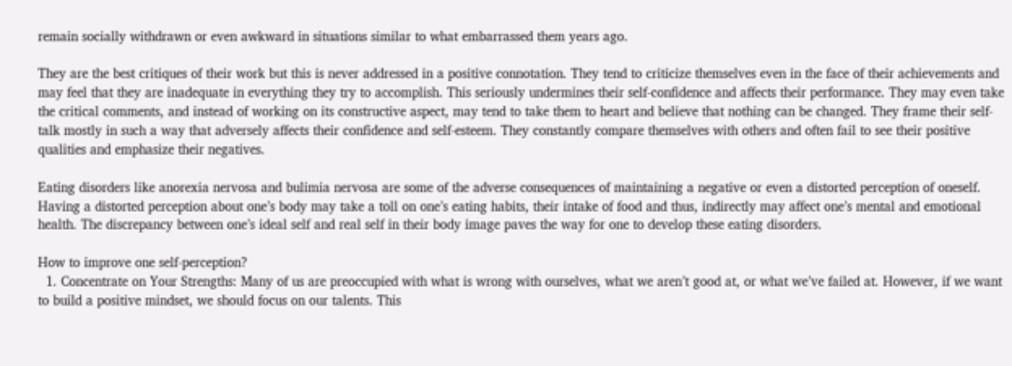remain socially withdrawn or even awkward in situations similar to what embarrassed them years ago.

They are the best critiques of their work but this is never addressed in a positive connotation. They tend to criticize themselves even in the face of their achievements and may feel that they are inadequate in everything they try to accomplish. This seriously undermines their self-confidence and affects their performance. They may even take the critical comments, and instead of working on its constructive aspect, may tend to take them to heart and believe that nothing can be changed. They frame their self-talk mostly in such a way that adversely affects their confidence and self-esteem. They constantly compare themselves with others and often fail to see their positive qualities and emphasize their negatives.

Eating disorders like anorexia nervosa and bulimia nervosa are some of the adverse consequences of maintaining a negative or even a distorted perception of oneself. Having a distorted perception about one’s body may take a toll on one’s eating habits, their intake of food and thus, indirectly may affect one’s mental and emotional health. The discrepancy between one’s ideal self and real self in their body image paves the way for one to develop these eating disorders.

How to improve one self-perception?
  1. Concentrate on Your Strengths: Many of us are preoccupied with what is wrong with ourselves, what we aren’t good at, or what we’ve failed at. However, if we want to build a positive mindset, we should focus on our talents. This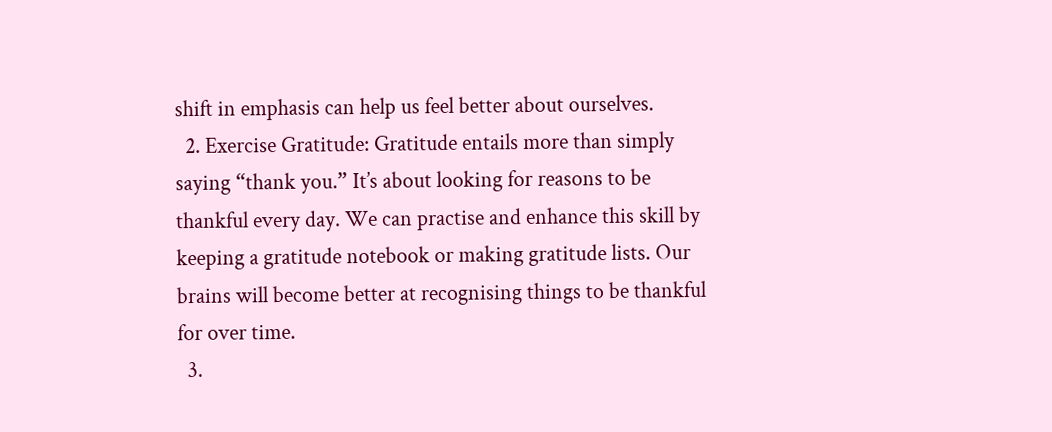shift in emphasis can help us feel better about ourselves.
  2. Exercise Gratitude: Gratitude entails more than simply saying “thank you.” It’s about looking for reasons to be thankful every day. We can practise and enhance this skill by keeping a gratitude notebook or making gratitude lists. Our brains will become better at recognising things to be thankful for over time.
  3.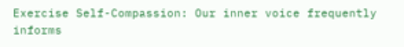Exercise Self-Compassion: Our inner voice frequently informs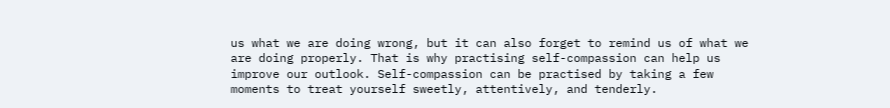us what we are doing wrong, but it can also forget to remind us of what we are doing properly. That is why practising self-compassion can help us improve our outlook. Self-compassion can be practised by taking a few moments to treat yourself sweetly, attentively, and tenderly.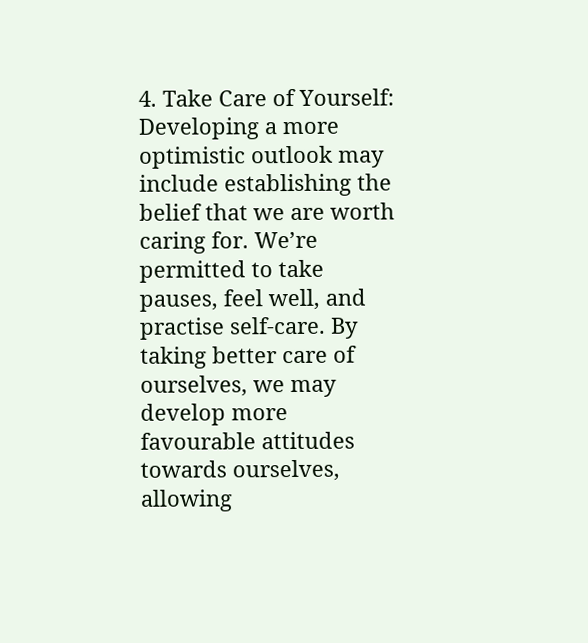4. Take Care of Yourself: Developing a more optimistic outlook may include establishing the belief that we are worth caring for. We’re permitted to take pauses, feel well, and practise self-care. By taking better care of ourselves, we may develop more favourable attitudes towards ourselves, allowing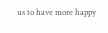us to have more happy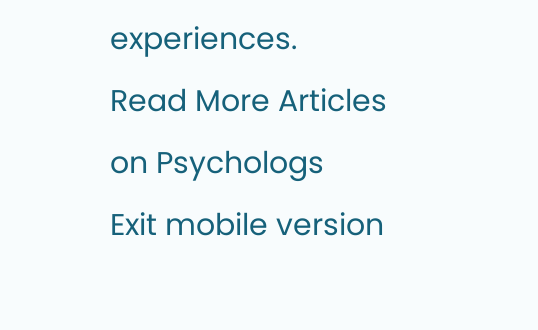experiences.
Read More Articles on Psychologs
Exit mobile version